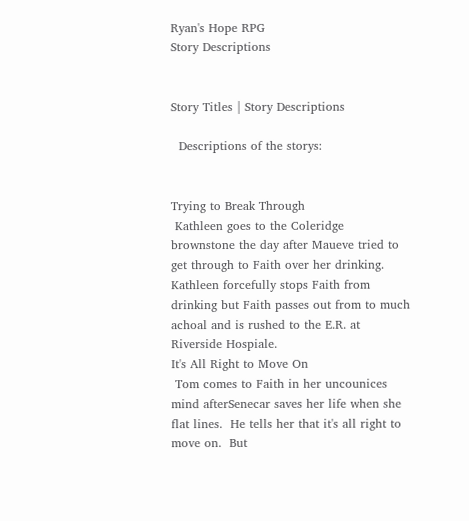Ryan's Hope RPG
Story Descriptions


Story Titles | Story Descriptions

  Descriptions of the storys:


Trying to Break Through
 Kathleen goes to the Coleridge brownstone the day after Maueve tried to get through to Faith over her drinking.  Kathleen forcefully stops Faith from drinking but Faith passes out from to much achoal and is rushed to the E.R. at Riverside Hospiale.
It's All Right to Move On
 Tom comes to Faith in her uncounices mind afterSenecar saves her life when she flat lines.  He tells her that it's all right to move on.  But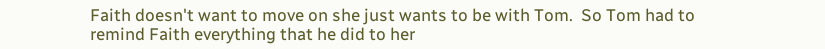Faith doesn't want to move on she just wants to be with Tom.  So Tom had to remind Faith everything that he did to her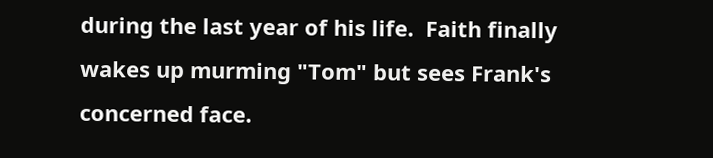during the last year of his life.  Faith finally wakes up murming "Tom" but sees Frank's concerned face.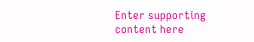Enter supporting content here